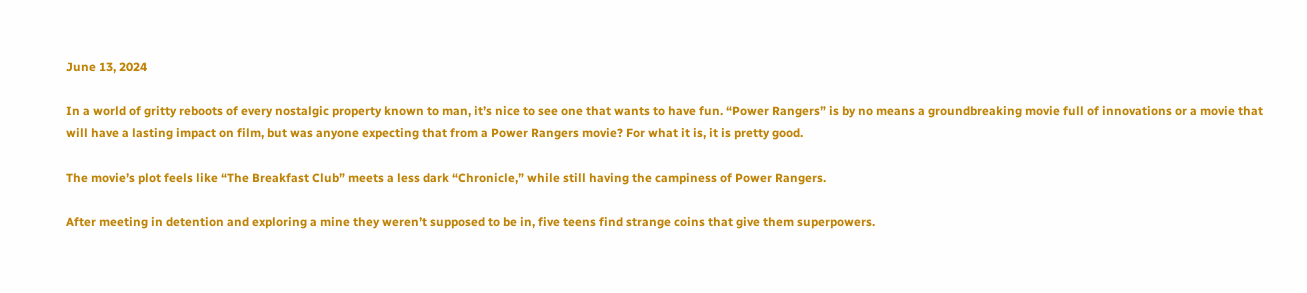June 13, 2024

In a world of gritty reboots of every nostalgic property known to man, it’s nice to see one that wants to have fun. “Power Rangers” is by no means a groundbreaking movie full of innovations or a movie that will have a lasting impact on film, but was anyone expecting that from a Power Rangers movie? For what it is, it is pretty good.

The movie’s plot feels like “The Breakfast Club” meets a less dark “Chronicle,” while still having the campiness of Power Rangers.

After meeting in detention and exploring a mine they weren’t supposed to be in, five teens find strange coins that give them superpowers.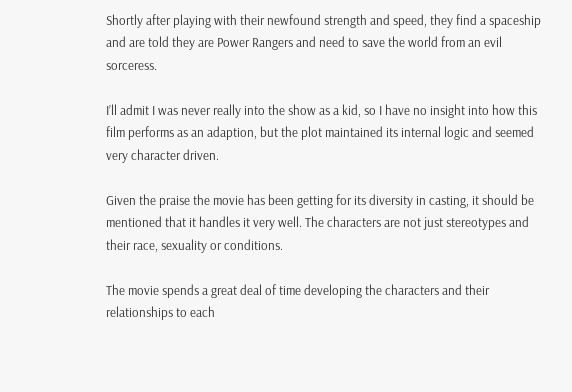Shortly after playing with their newfound strength and speed, they find a spaceship and are told they are Power Rangers and need to save the world from an evil sorceress.

I’ll admit I was never really into the show as a kid, so I have no insight into how this film performs as an adaption, but the plot maintained its internal logic and seemed very character driven.

Given the praise the movie has been getting for its diversity in casting, it should be mentioned that it handles it very well. The characters are not just stereotypes and their race, sexuality or conditions.

The movie spends a great deal of time developing the characters and their relationships to each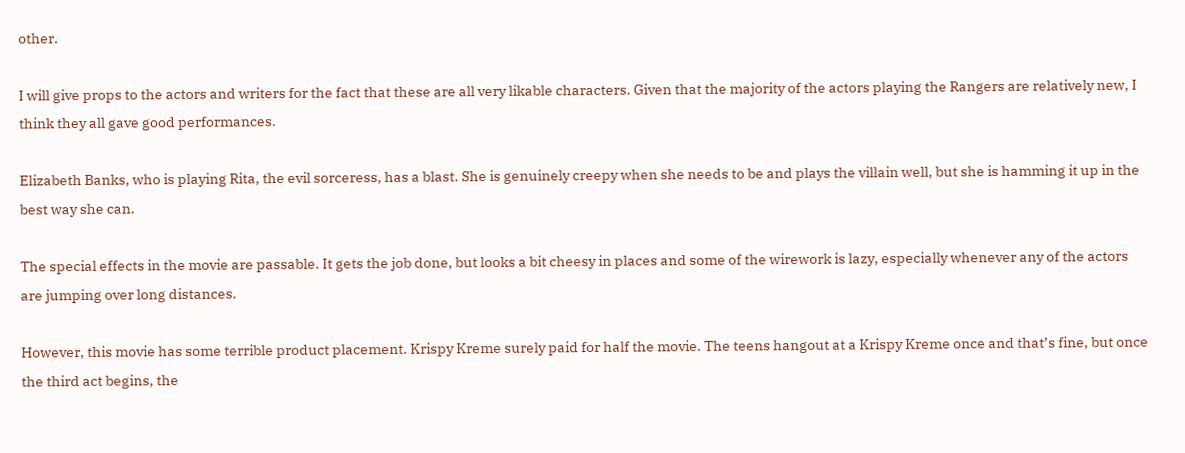other.

I will give props to the actors and writers for the fact that these are all very likable characters. Given that the majority of the actors playing the Rangers are relatively new, I think they all gave good performances.

Elizabeth Banks, who is playing Rita, the evil sorceress, has a blast. She is genuinely creepy when she needs to be and plays the villain well, but she is hamming it up in the best way she can.

The special effects in the movie are passable. It gets the job done, but looks a bit cheesy in places and some of the wirework is lazy, especially whenever any of the actors are jumping over long distances.

However, this movie has some terrible product placement. Krispy Kreme surely paid for half the movie. The teens hangout at a Krispy Kreme once and that’s fine, but once the third act begins, the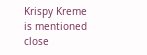Krispy Kreme is mentioned close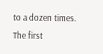to a dozen times. The first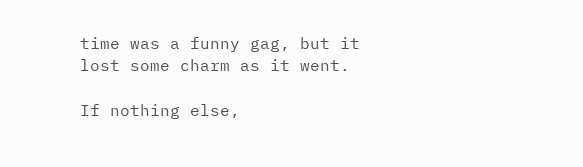time was a funny gag, but it lost some charm as it went.

If nothing else,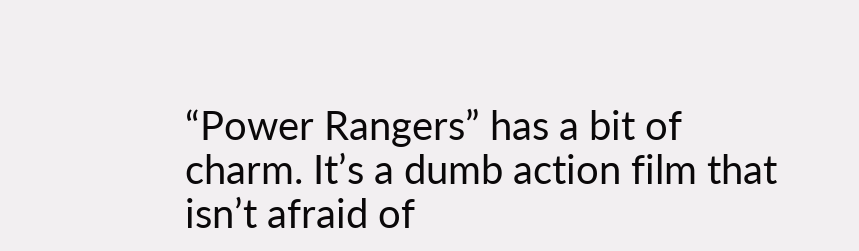“Power Rangers” has a bit of charm. It’s a dumb action film that isn’t afraid of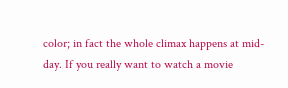color; in fact the whole climax happens at mid-day. If you really want to watch a movie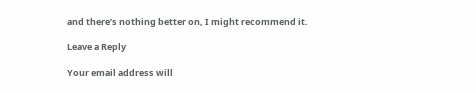and there’s nothing better on, I might recommend it.

Leave a Reply

Your email address will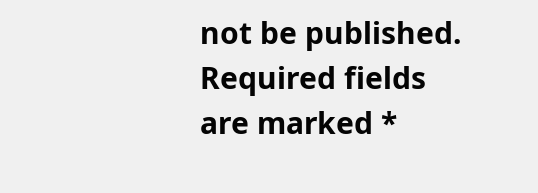not be published. Required fields are marked *